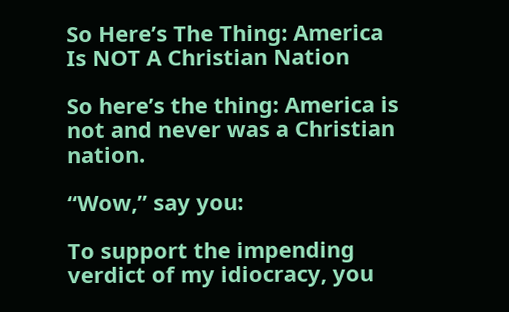So Here’s The Thing: America Is NOT A Christian Nation

So here’s the thing: America is not and never was a Christian nation.

“Wow,” say you:

To support the impending verdict of my idiocracy, you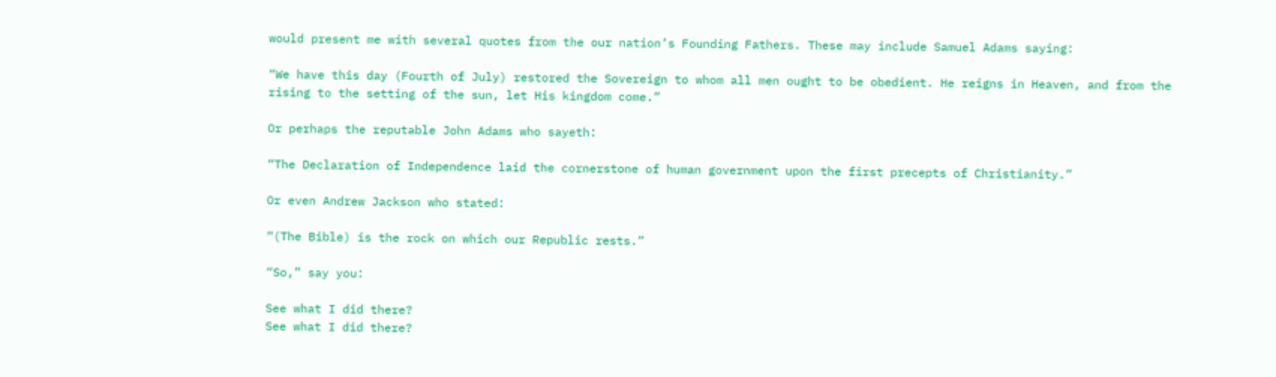would present me with several quotes from the our nation’s Founding Fathers. These may include Samuel Adams saying:

“We have this day (Fourth of July) restored the Sovereign to whom all men ought to be obedient. He reigns in Heaven, and from the rising to the setting of the sun, let His kingdom come.”

Or perhaps the reputable John Adams who sayeth:

“The Declaration of Independence laid the cornerstone of human government upon the first precepts of Christianity.”

Or even Andrew Jackson who stated:

“(The Bible) is the rock on which our Republic rests.”

“So,” say you:

See what I did there?
See what I did there?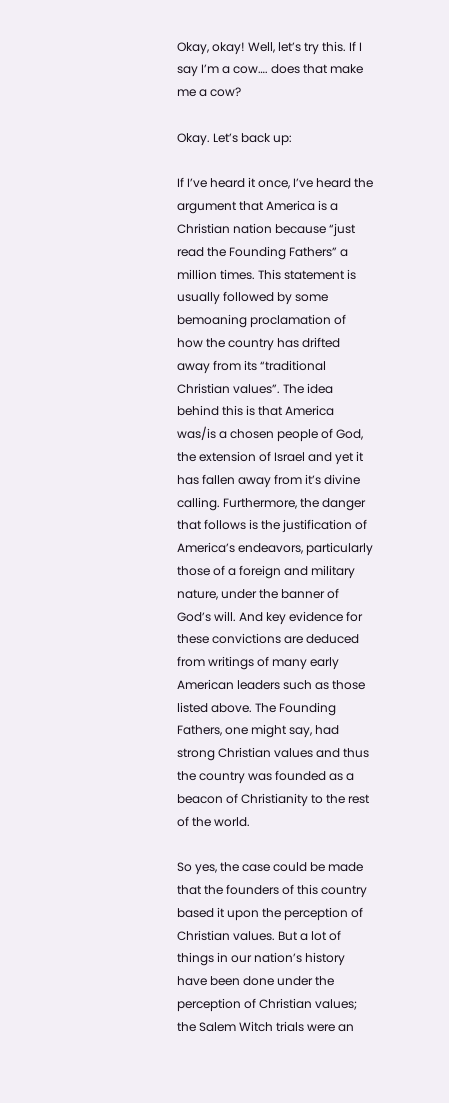Okay, okay! Well, let’s try this. If I say I’m a cow…. does that make me a cow?

Okay. Let’s back up:

If I’ve heard it once, I’ve heard the argument that America is a Christian nation because “just read the Founding Fathers” a million times. This statement is usually followed by some bemoaning proclamation of how the country has drifted away from its “traditional Christian values”. The idea behind this is that America was/is a chosen people of God, the extension of Israel and yet it has fallen away from it’s divine calling. Furthermore, the danger that follows is the justification of America’s endeavors, particularly those of a foreign and military nature, under the banner of God’s will. And key evidence for these convictions are deduced from writings of many early American leaders such as those listed above. The Founding Fathers, one might say, had strong Christian values and thus the country was founded as a beacon of Christianity to the rest of the world.

So yes, the case could be made that the founders of this country based it upon the perception of Christian values. But a lot of things in our nation’s history have been done under the perception of Christian values; the Salem Witch trials were an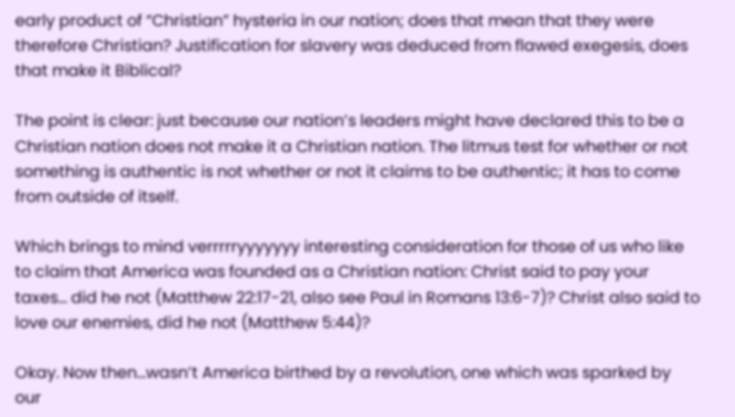early product of “Christian” hysteria in our nation; does that mean that they were therefore Christian? Justification for slavery was deduced from flawed exegesis, does that make it Biblical?

The point is clear: just because our nation’s leaders might have declared this to be a Christian nation does not make it a Christian nation. The litmus test for whether or not something is authentic is not whether or not it claims to be authentic; it has to come from outside of itself.

Which brings to mind verrrrryyyyyyy interesting consideration for those of us who like to claim that America was founded as a Christian nation: Christ said to pay your taxes… did he not (Matthew 22:17-21, also see Paul in Romans 13:6-7)? Christ also said to love our enemies, did he not (Matthew 5:44)?

Okay. Now then…wasn’t America birthed by a revolution, one which was sparked by our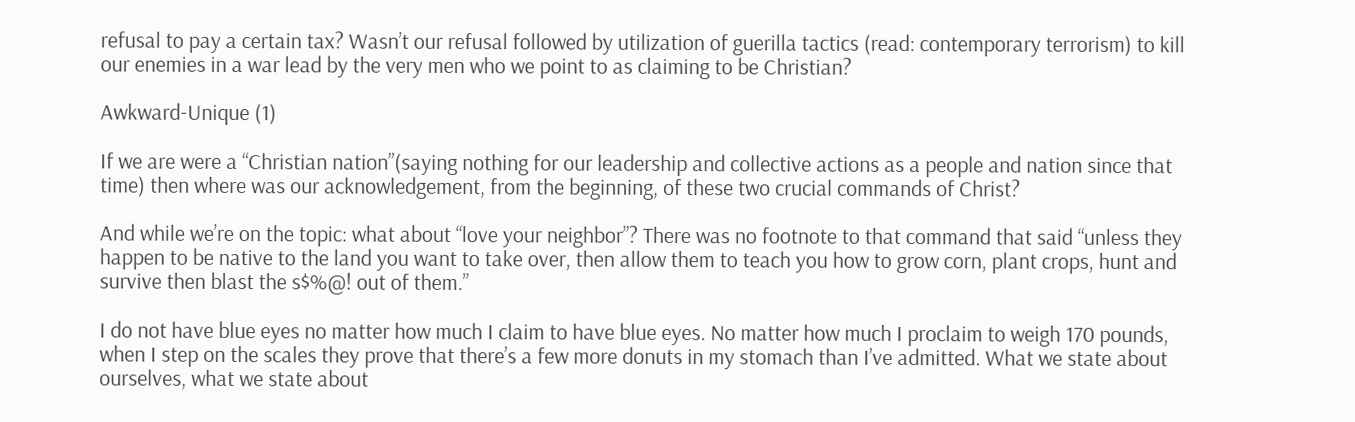refusal to pay a certain tax? Wasn’t our refusal followed by utilization of guerilla tactics (read: contemporary terrorism) to kill our enemies in a war lead by the very men who we point to as claiming to be Christian?

Awkward-Unique (1)

If we are were a “Christian nation”(saying nothing for our leadership and collective actions as a people and nation since that time) then where was our acknowledgement, from the beginning, of these two crucial commands of Christ?

And while we’re on the topic: what about “love your neighbor”? There was no footnote to that command that said “unless they happen to be native to the land you want to take over, then allow them to teach you how to grow corn, plant crops, hunt and survive then blast the s$%@! out of them.”

I do not have blue eyes no matter how much I claim to have blue eyes. No matter how much I proclaim to weigh 170 pounds, when I step on the scales they prove that there’s a few more donuts in my stomach than I’ve admitted. What we state about ourselves, what we state about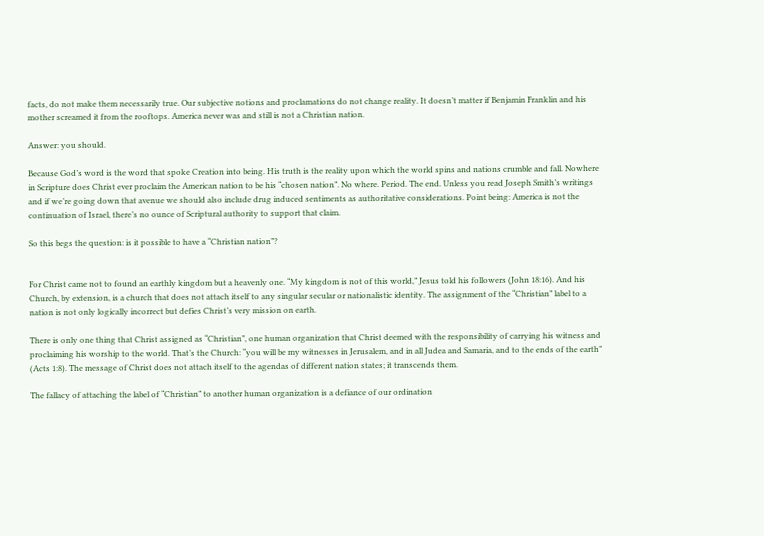facts, do not make them necessarily true. Our subjective notions and proclamations do not change reality. It doesn’t matter if Benjamin Franklin and his mother screamed it from the rooftops. America never was and still is not a Christian nation.

Answer: you should.

Because God’s word is the word that spoke Creation into being. His truth is the reality upon which the world spins and nations crumble and fall. Nowhere in Scripture does Christ ever proclaim the American nation to be his “chosen nation”. No where. Period. The end. Unless you read Joseph Smith’s writings and if we’re going down that avenue we should also include drug induced sentiments as authoritative considerations. Point being: America is not the continuation of Israel, there’s no ounce of Scriptural authority to support that claim.

So this begs the question: is it possible to have a “Christian nation”?


For Christ came not to found an earthly kingdom but a heavenly one. “My kingdom is not of this world,” Jesus told his followers (John 18:16). And his Church, by extension, is a church that does not attach itself to any singular secular or nationalistic identity. The assignment of the “Christian” label to a nation is not only logically incorrect but defies Christ’s very mission on earth.

There is only one thing that Christ assigned as “Christian”, one human organization that Christ deemed with the responsibility of carrying his witness and proclaiming his worship to the world. That’s the Church: “you will be my witnesses in Jerusalem, and in all Judea and Samaria, and to the ends of the earth” (Acts 1:8). The message of Christ does not attach itself to the agendas of different nation states; it transcends them.

The fallacy of attaching the label of “Christian” to another human organization is a defiance of our ordination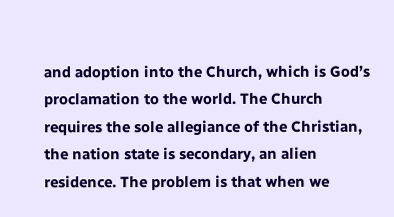and adoption into the Church, which is God’s proclamation to the world. The Church requires the sole allegiance of the Christian, the nation state is secondary, an alien residence. The problem is that when we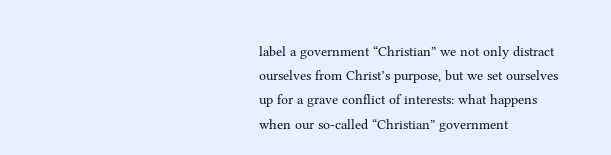label a government “Christian” we not only distract ourselves from Christ’s purpose, but we set ourselves up for a grave conflict of interests: what happens when our so-called “Christian” government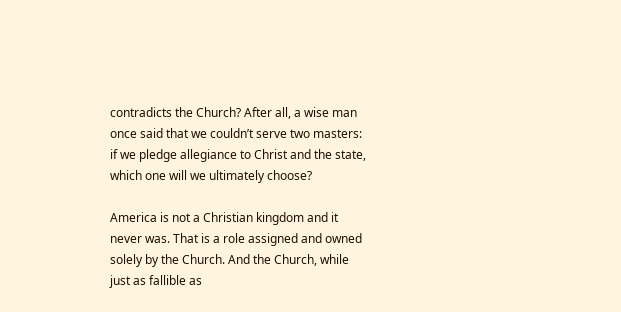contradicts the Church? After all, a wise man once said that we couldn’t serve two masters: if we pledge allegiance to Christ and the state, which one will we ultimately choose?

America is not a Christian kingdom and it never was. That is a role assigned and owned solely by the Church. And the Church, while just as fallible as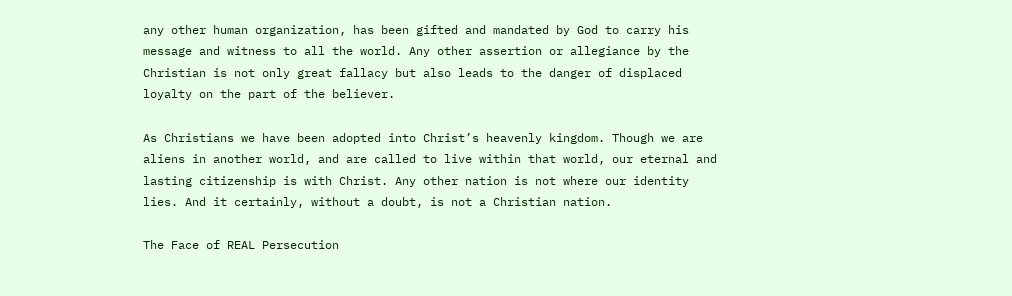any other human organization, has been gifted and mandated by God to carry his message and witness to all the world. Any other assertion or allegiance by the Christian is not only great fallacy but also leads to the danger of displaced loyalty on the part of the believer.

As Christians we have been adopted into Christ’s heavenly kingdom. Though we are aliens in another world, and are called to live within that world, our eternal and lasting citizenship is with Christ. Any other nation is not where our identity lies. And it certainly, without a doubt, is not a Christian nation.

The Face of REAL Persecution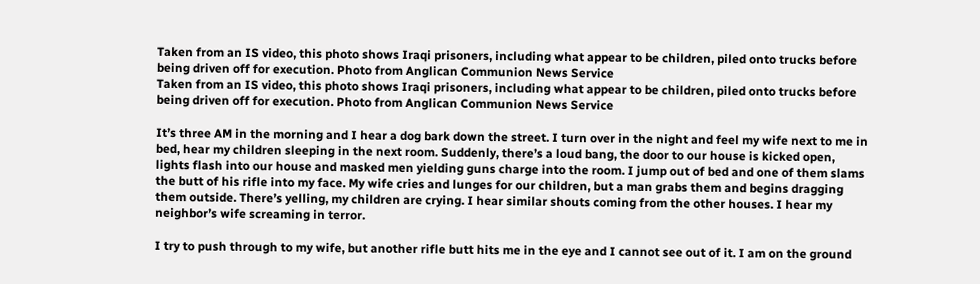Taken from an IS video, this photo shows Iraqi prisoners, including what appear to be children, piled onto trucks before being driven off for execution. Photo from Anglican Communion News Service
Taken from an IS video, this photo shows Iraqi prisoners, including what appear to be children, piled onto trucks before being driven off for execution. Photo from Anglican Communion News Service

It’s three AM in the morning and I hear a dog bark down the street. I turn over in the night and feel my wife next to me in bed, hear my children sleeping in the next room. Suddenly, there’s a loud bang, the door to our house is kicked open, lights flash into our house and masked men yielding guns charge into the room. I jump out of bed and one of them slams the butt of his rifle into my face. My wife cries and lunges for our children, but a man grabs them and begins dragging them outside. There’s yelling, my children are crying. I hear similar shouts coming from the other houses. I hear my neighbor’s wife screaming in terror.

I try to push through to my wife, but another rifle butt hits me in the eye and I cannot see out of it. I am on the ground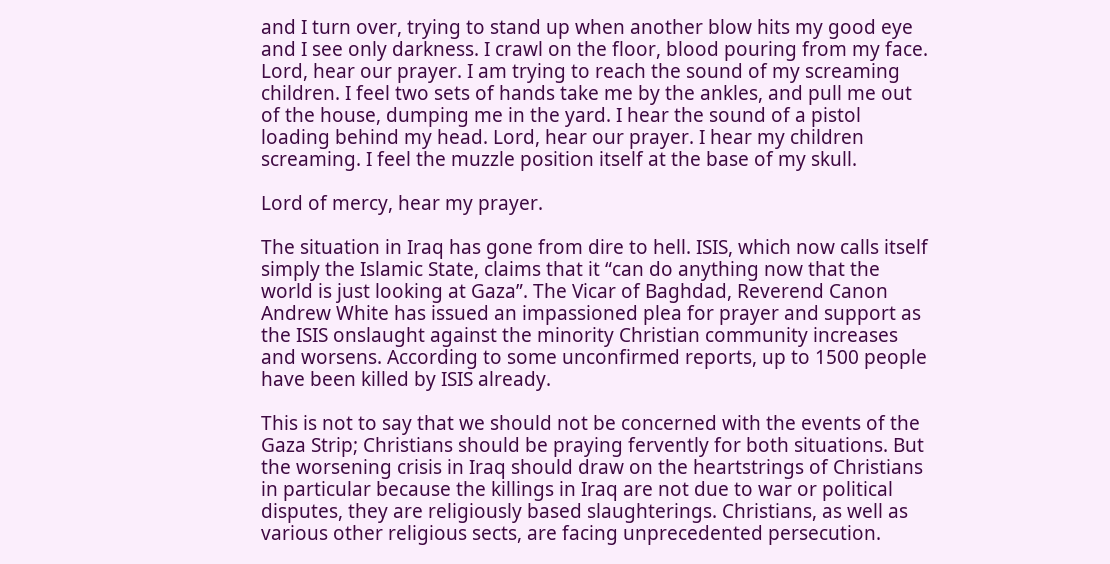and I turn over, trying to stand up when another blow hits my good eye and I see only darkness. I crawl on the floor, blood pouring from my face. Lord, hear our prayer. I am trying to reach the sound of my screaming children. I feel two sets of hands take me by the ankles, and pull me out of the house, dumping me in the yard. I hear the sound of a pistol loading behind my head. Lord, hear our prayer. I hear my children screaming. I feel the muzzle position itself at the base of my skull.

Lord of mercy, hear my prayer.

The situation in Iraq has gone from dire to hell. ISIS, which now calls itself simply the Islamic State, claims that it “can do anything now that the world is just looking at Gaza”. The Vicar of Baghdad, Reverend Canon Andrew White has issued an impassioned plea for prayer and support as the ISIS onslaught against the minority Christian community increases and worsens. According to some unconfirmed reports, up to 1500 people have been killed by ISIS already.

This is not to say that we should not be concerned with the events of the Gaza Strip; Christians should be praying fervently for both situations. But the worsening crisis in Iraq should draw on the heartstrings of Christians in particular because the killings in Iraq are not due to war or political disputes, they are religiously based slaughterings. Christians, as well as various other religious sects, are facing unprecedented persecution.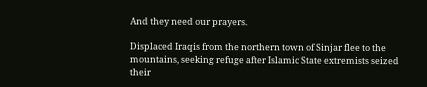And they need our prayers.

Displaced Iraqis from the northern town of Sinjar flee to the mountains, seeking refuge after Islamic State extremists seized their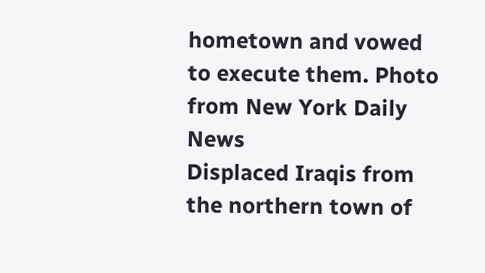hometown and vowed to execute them. Photo from New York Daily News
Displaced Iraqis from the northern town of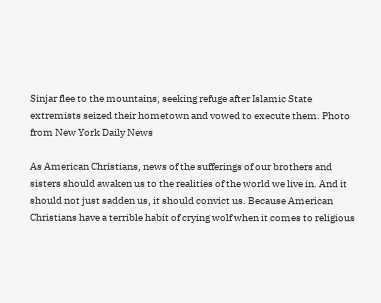Sinjar flee to the mountains, seeking refuge after Islamic State extremists seized their hometown and vowed to execute them. Photo from New York Daily News

As American Christians, news of the sufferings of our brothers and sisters should awaken us to the realities of the world we live in. And it should not just sadden us, it should convict us. Because American Christians have a terrible habit of crying wolf when it comes to religious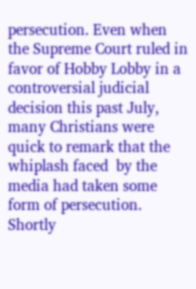persecution. Even when the Supreme Court ruled in favor of Hobby Lobby in a controversial judicial decision this past July, many Christians were quick to remark that the whiplash faced  by the media had taken some form of persecution. Shortly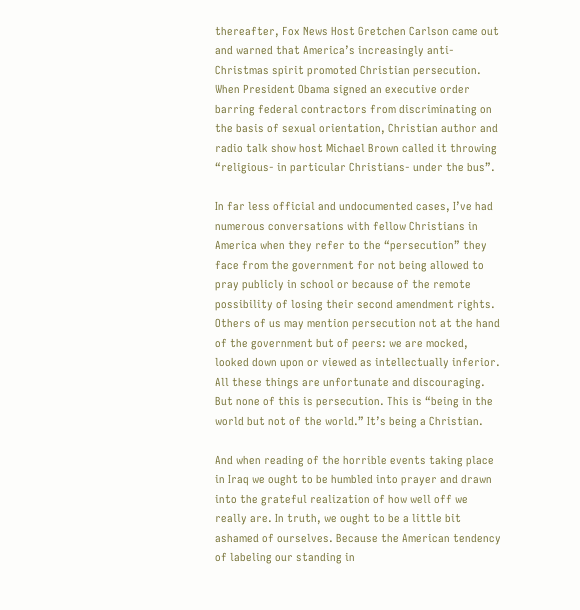thereafter, Fox News Host Gretchen Carlson came out and warned that America’s increasingly anti-Christmas spirit promoted Christian persecution. When President Obama signed an executive order barring federal contractors from discriminating on the basis of sexual orientation, Christian author and radio talk show host Michael Brown called it throwing “religious- in particular Christians- under the bus”.

In far less official and undocumented cases, I’ve had numerous conversations with fellow Christians in America when they refer to the “persecution” they face from the government for not being allowed to pray publicly in school or because of the remote possibility of losing their second amendment rights. Others of us may mention persecution not at the hand of the government but of peers: we are mocked, looked down upon or viewed as intellectually inferior. All these things are unfortunate and discouraging. But none of this is persecution. This is “being in the world but not of the world.” It’s being a Christian.

And when reading of the horrible events taking place in Iraq we ought to be humbled into prayer and drawn into the grateful realization of how well off we really are. In truth, we ought to be a little bit ashamed of ourselves. Because the American tendency of labeling our standing in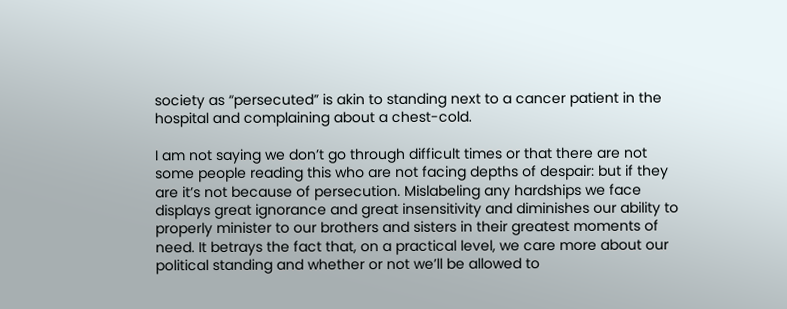society as “persecuted” is akin to standing next to a cancer patient in the hospital and complaining about a chest-cold.

I am not saying we don’t go through difficult times or that there are not some people reading this who are not facing depths of despair: but if they are it’s not because of persecution. Mislabeling any hardships we face displays great ignorance and great insensitivity and diminishes our ability to properly minister to our brothers and sisters in their greatest moments of need. It betrays the fact that, on a practical level, we care more about our political standing and whether or not we’ll be allowed to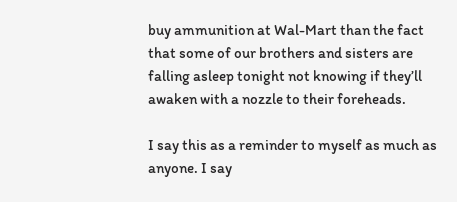buy ammunition at Wal-Mart than the fact that some of our brothers and sisters are falling asleep tonight not knowing if they’ll awaken with a nozzle to their foreheads.

I say this as a reminder to myself as much as anyone. I say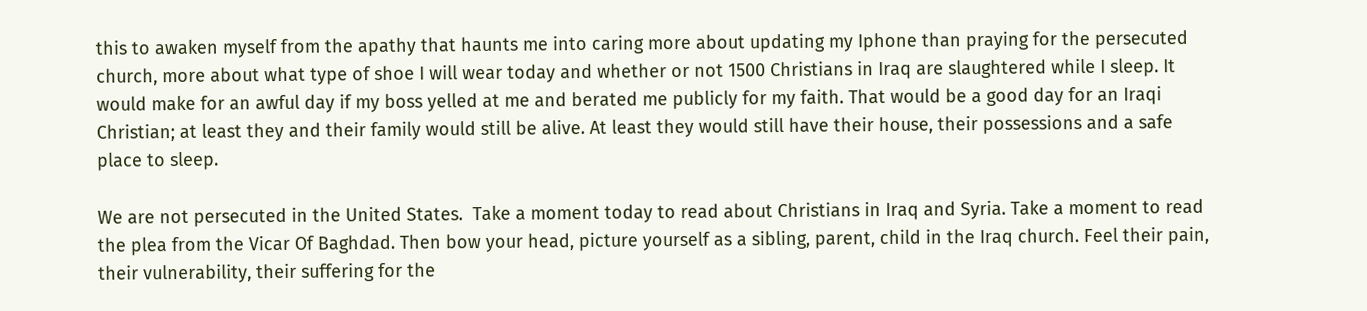this to awaken myself from the apathy that haunts me into caring more about updating my Iphone than praying for the persecuted church, more about what type of shoe I will wear today and whether or not 1500 Christians in Iraq are slaughtered while I sleep. It would make for an awful day if my boss yelled at me and berated me publicly for my faith. That would be a good day for an Iraqi Christian; at least they and their family would still be alive. At least they would still have their house, their possessions and a safe place to sleep.

We are not persecuted in the United States.  Take a moment today to read about Christians in Iraq and Syria. Take a moment to read the plea from the Vicar Of Baghdad. Then bow your head, picture yourself as a sibling, parent, child in the Iraq church. Feel their pain, their vulnerability, their suffering for the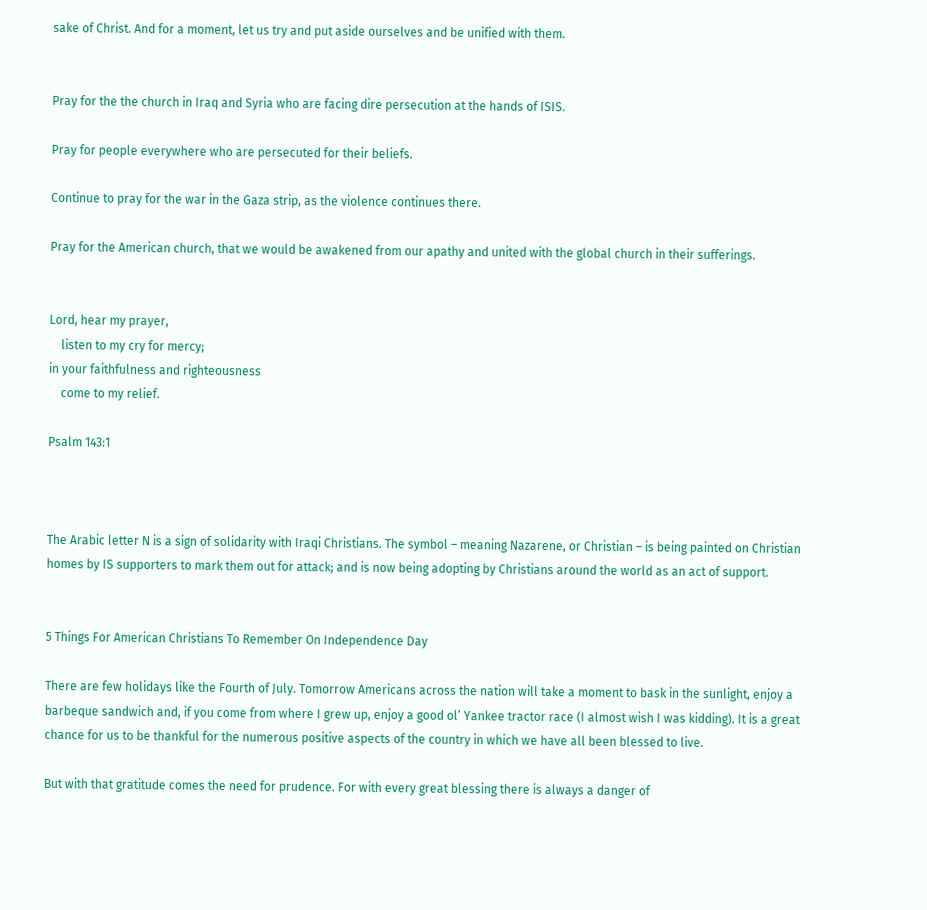sake of Christ. And for a moment, let us try and put aside ourselves and be unified with them.


Pray for the the church in Iraq and Syria who are facing dire persecution at the hands of ISIS.

Pray for people everywhere who are persecuted for their beliefs.

Continue to pray for the war in the Gaza strip, as the violence continues there.

Pray for the American church, that we would be awakened from our apathy and united with the global church in their sufferings.


Lord, hear my prayer,
    listen to my cry for mercy;
in your faithfulness and righteousness
    come to my relief.

Psalm 143:1



The Arabic letter N is a sign of solidarity with Iraqi Christians. The symbol – meaning Nazarene, or Christian – is being painted on Christian homes by IS supporters to mark them out for attack; and is now being adopting by Christians around the world as an act of support.


5 Things For American Christians To Remember On Independence Day

There are few holidays like the Fourth of July. Tomorrow Americans across the nation will take a moment to bask in the sunlight, enjoy a barbeque sandwich and, if you come from where I grew up, enjoy a good ol’ Yankee tractor race (I almost wish I was kidding). It is a great chance for us to be thankful for the numerous positive aspects of the country in which we have all been blessed to live.

But with that gratitude comes the need for prudence. For with every great blessing there is always a danger of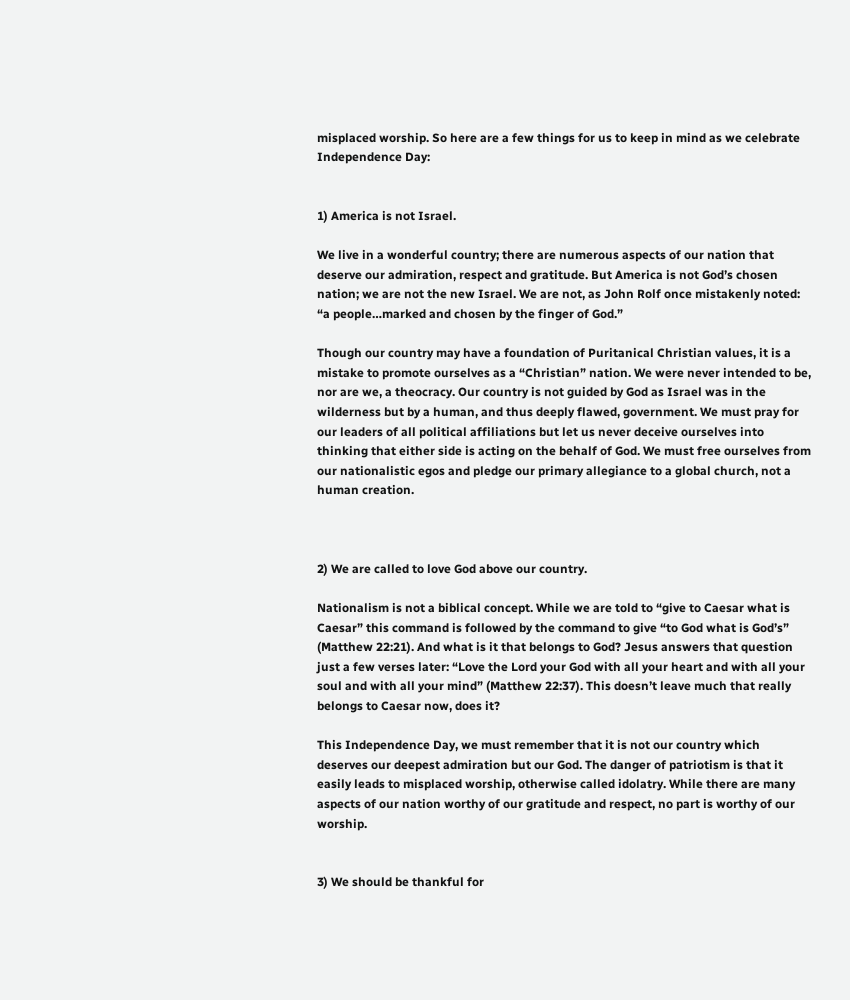misplaced worship. So here are a few things for us to keep in mind as we celebrate Independence Day:


1) America is not Israel.

We live in a wonderful country; there are numerous aspects of our nation that deserve our admiration, respect and gratitude. But America is not God’s chosen nation; we are not the new Israel. We are not, as John Rolf once mistakenly noted: “a people…marked and chosen by the finger of God.”

Though our country may have a foundation of Puritanical Christian values, it is a mistake to promote ourselves as a “Christian” nation. We were never intended to be, nor are we, a theocracy. Our country is not guided by God as Israel was in the wilderness but by a human, and thus deeply flawed, government. We must pray for our leaders of all political affiliations but let us never deceive ourselves into thinking that either side is acting on the behalf of God. We must free ourselves from our nationalistic egos and pledge our primary allegiance to a global church, not a human creation.



2) We are called to love God above our country.

Nationalism is not a biblical concept. While we are told to “give to Caesar what is Caesar” this command is followed by the command to give “to God what is God’s” (Matthew 22:21). And what is it that belongs to God? Jesus answers that question just a few verses later: “Love the Lord your God with all your heart and with all your soul and with all your mind” (Matthew 22:37). This doesn’t leave much that really belongs to Caesar now, does it?

This Independence Day, we must remember that it is not our country which deserves our deepest admiration but our God. The danger of patriotism is that it easily leads to misplaced worship, otherwise called idolatry. While there are many aspects of our nation worthy of our gratitude and respect, no part is worthy of our worship.


3) We should be thankful for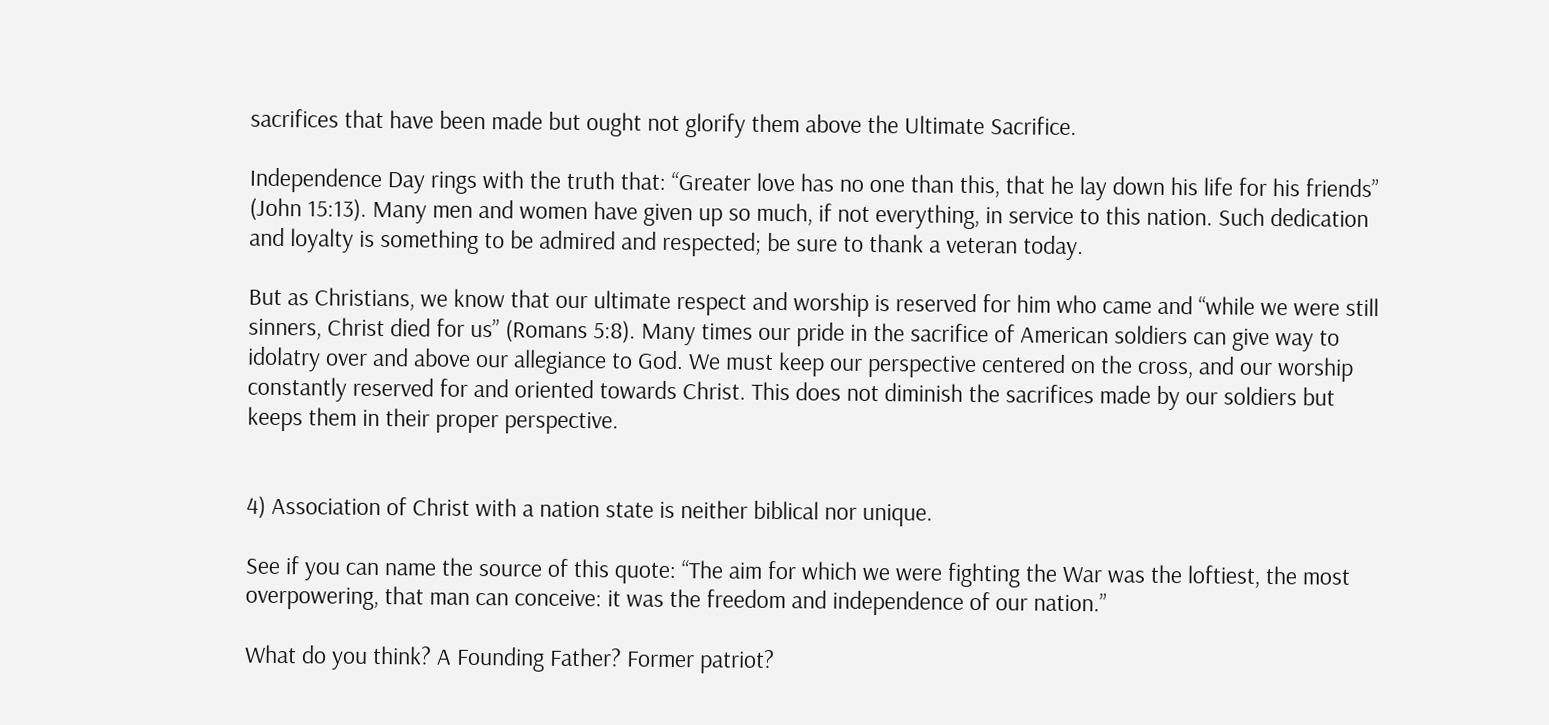sacrifices that have been made but ought not glorify them above the Ultimate Sacrifice.

Independence Day rings with the truth that: “Greater love has no one than this, that he lay down his life for his friends” (John 15:13). Many men and women have given up so much, if not everything, in service to this nation. Such dedication and loyalty is something to be admired and respected; be sure to thank a veteran today.

But as Christians, we know that our ultimate respect and worship is reserved for him who came and “while we were still sinners, Christ died for us” (Romans 5:8). Many times our pride in the sacrifice of American soldiers can give way to idolatry over and above our allegiance to God. We must keep our perspective centered on the cross, and our worship constantly reserved for and oriented towards Christ. This does not diminish the sacrifices made by our soldiers but keeps them in their proper perspective.


4) Association of Christ with a nation state is neither biblical nor unique.

See if you can name the source of this quote: “The aim for which we were fighting the War was the loftiest, the most overpowering, that man can conceive: it was the freedom and independence of our nation.”

What do you think? A Founding Father? Former patriot?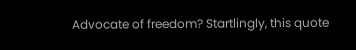Advocate of freedom? Startlingly, this quote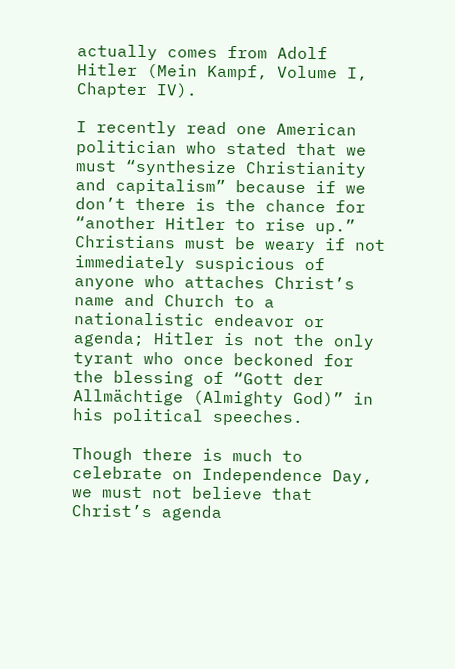actually comes from Adolf Hitler (Mein Kampf, Volume I, Chapter IV).

I recently read one American politician who stated that we must “synthesize Christianity and capitalism” because if we don’t there is the chance for “another Hitler to rise up.” Christians must be weary if not immediately suspicious of anyone who attaches Christ’s name and Church to a nationalistic endeavor or agenda; Hitler is not the only tyrant who once beckoned for the blessing of “Gott der Allmächtige (Almighty God)” in his political speeches.

Though there is much to celebrate on Independence Day, we must not believe that Christ’s agenda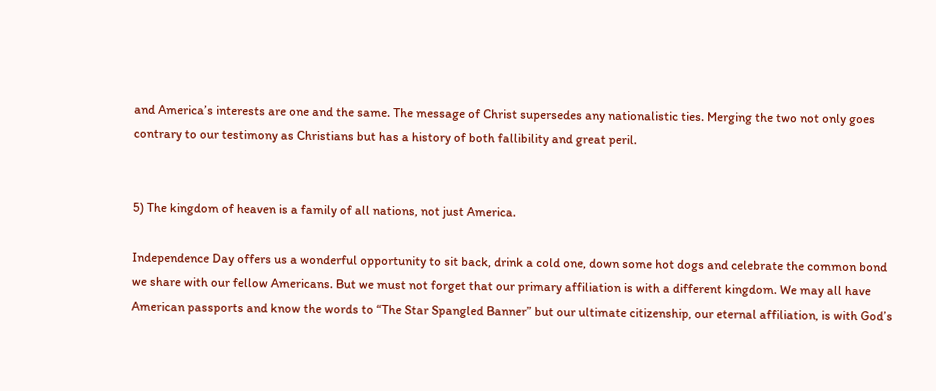and America’s interests are one and the same. The message of Christ supersedes any nationalistic ties. Merging the two not only goes contrary to our testimony as Christians but has a history of both fallibility and great peril.


5) The kingdom of heaven is a family of all nations, not just America.

Independence Day offers us a wonderful opportunity to sit back, drink a cold one, down some hot dogs and celebrate the common bond we share with our fellow Americans. But we must not forget that our primary affiliation is with a different kingdom. We may all have American passports and know the words to “The Star Spangled Banner” but our ultimate citizenship, our eternal affiliation, is with God’s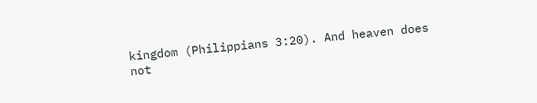kingdom (Philippians 3:20). And heaven does not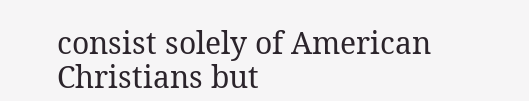consist solely of American Christians but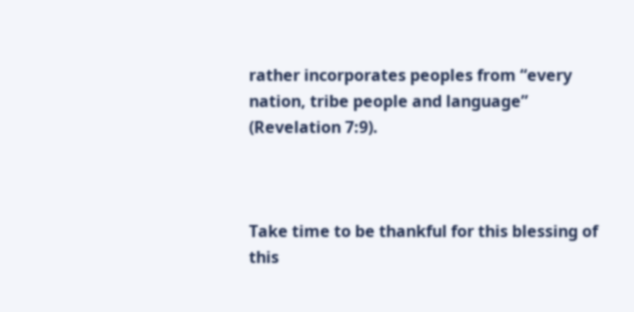rather incorporates peoples from “every nation, tribe people and language” (Revelation 7:9).



Take time to be thankful for this blessing of this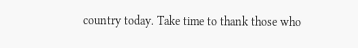country today. Take time to thank those who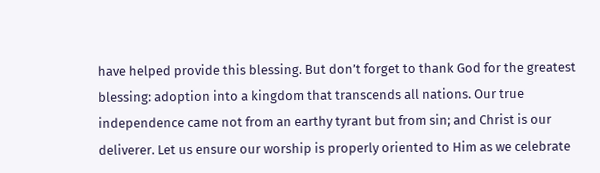have helped provide this blessing. But don’t forget to thank God for the greatest blessing: adoption into a kingdom that transcends all nations. Our true independence came not from an earthy tyrant but from sin; and Christ is our deliverer. Let us ensure our worship is properly oriented to Him as we celebrate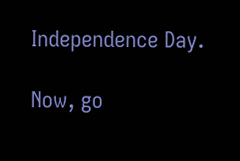Independence Day.

Now, go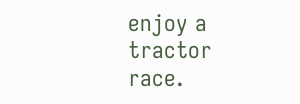enjoy a tractor race.